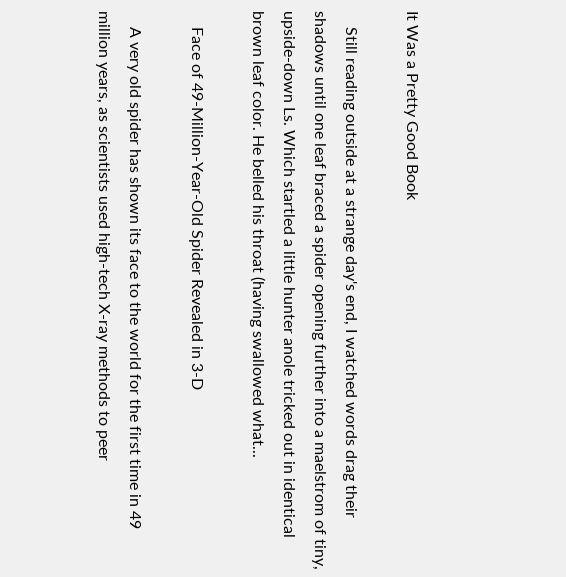It Was a Pretty Good Book

    Still reading outside at a strange day's end, I watched words drag their shadows until one leaf braced a spider opening further into a maelstrom of tiny, upside-down Ls. Which startled a little hunter anole tricked out in identical brown leaf color. He belled his throat (having swallowed what...

    Face of 49-Million-Year-Old Spider Revealed in 3-D

    A very old spider has shown its face to the world for the first time in 49 million years, as scientists used high-tech X-ray methods to peer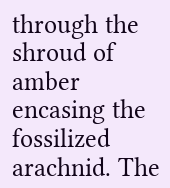through the shroud of amber encasing the fossilized arachnid. The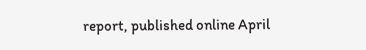report, published online April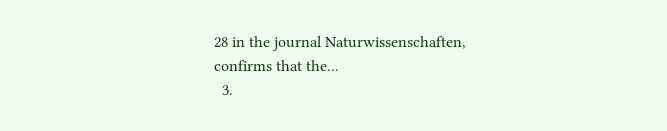28 in the journal Naturwissenschaften, confirms that the...
  3.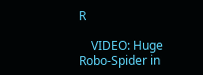R

    VIDEO: Huge Robo-Spider in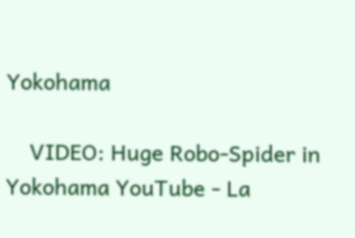Yokohama

    VIDEO: Huge Robo-Spider in Yokohama YouTube - La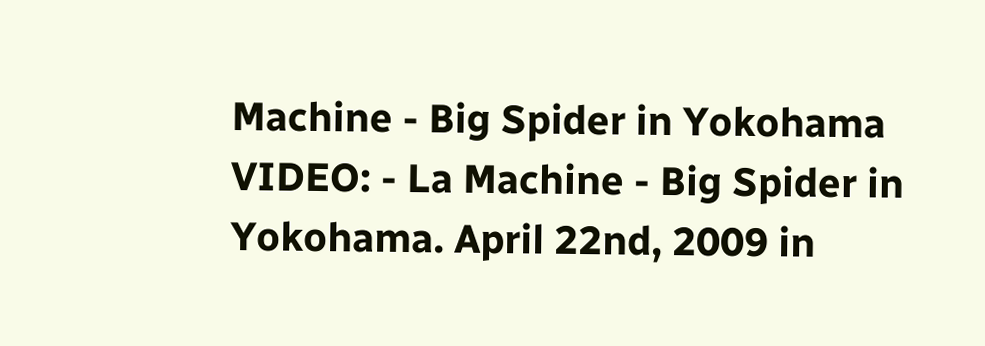Machine - Big Spider in Yokohama VIDEO: - La Machine - Big Spider in Yokohama. April 22nd, 2009 in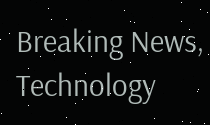Breaking News, Technology